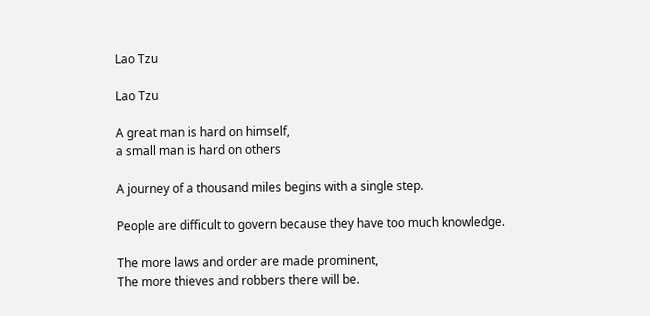Lao Tzu

Lao Tzu

A great man is hard on himself,
a small man is hard on others

A journey of a thousand miles begins with a single step.

People are difficult to govern because they have too much knowledge.

The more laws and order are made prominent,
The more thieves and robbers there will be.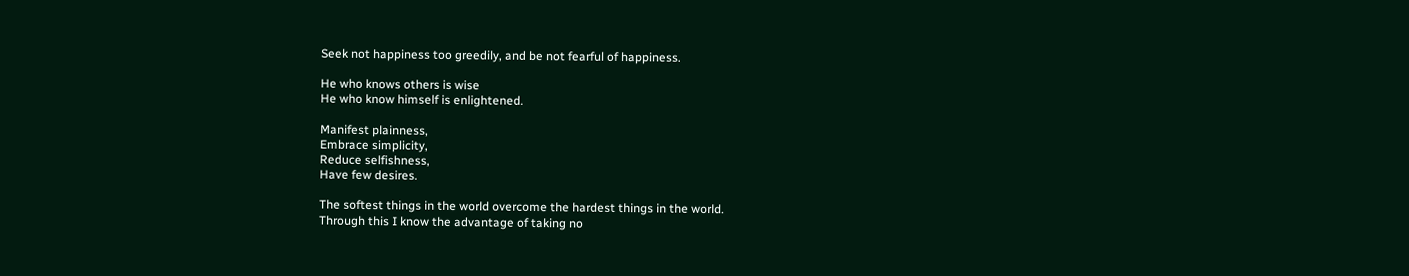Seek not happiness too greedily, and be not fearful of happiness.

He who knows others is wise
He who know himself is enlightened.

Manifest plainness,
Embrace simplicity,
Reduce selfishness,
Have few desires.

The softest things in the world overcome the hardest things in the world.
Through this I know the advantage of taking no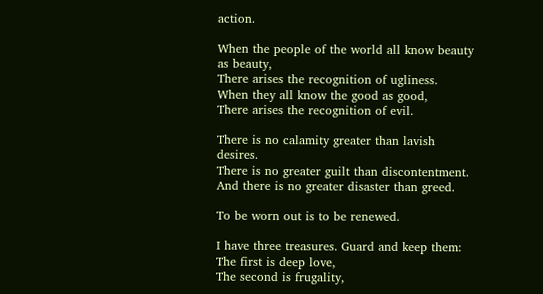action.

When the people of the world all know beauty as beauty,
There arises the recognition of ugliness.
When they all know the good as good,
There arises the recognition of evil.

There is no calamity greater than lavish desires.
There is no greater guilt than discontentment.
And there is no greater disaster than greed.

To be worn out is to be renewed.

I have three treasures. Guard and keep them:
The first is deep love,
The second is frugality,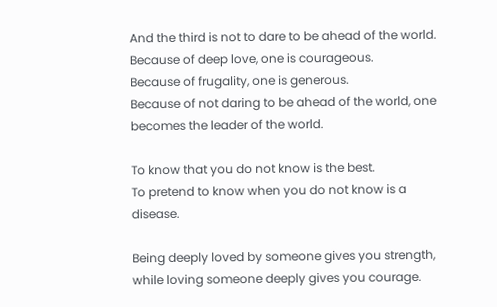And the third is not to dare to be ahead of the world.
Because of deep love, one is courageous.
Because of frugality, one is generous.
Because of not daring to be ahead of the world, one becomes the leader of the world.

To know that you do not know is the best.
To pretend to know when you do not know is a disease.

Being deeply loved by someone gives you strength, while loving someone deeply gives you courage.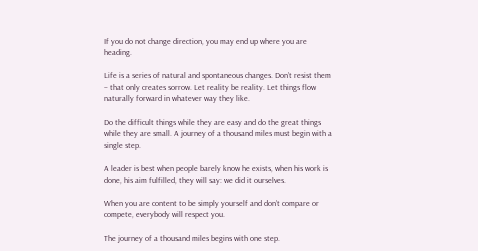If you do not change direction, you may end up where you are heading.

Life is a series of natural and spontaneous changes. Don’t resist them – that only creates sorrow. Let reality be reality. Let things flow naturally forward in whatever way they like.

Do the difficult things while they are easy and do the great things while they are small. A journey of a thousand miles must begin with a single step.

A leader is best when people barely know he exists, when his work is done, his aim fulfilled, they will say: we did it ourselves.

When you are content to be simply yourself and don’t compare or compete, everybody will respect you.

The journey of a thousand miles begins with one step.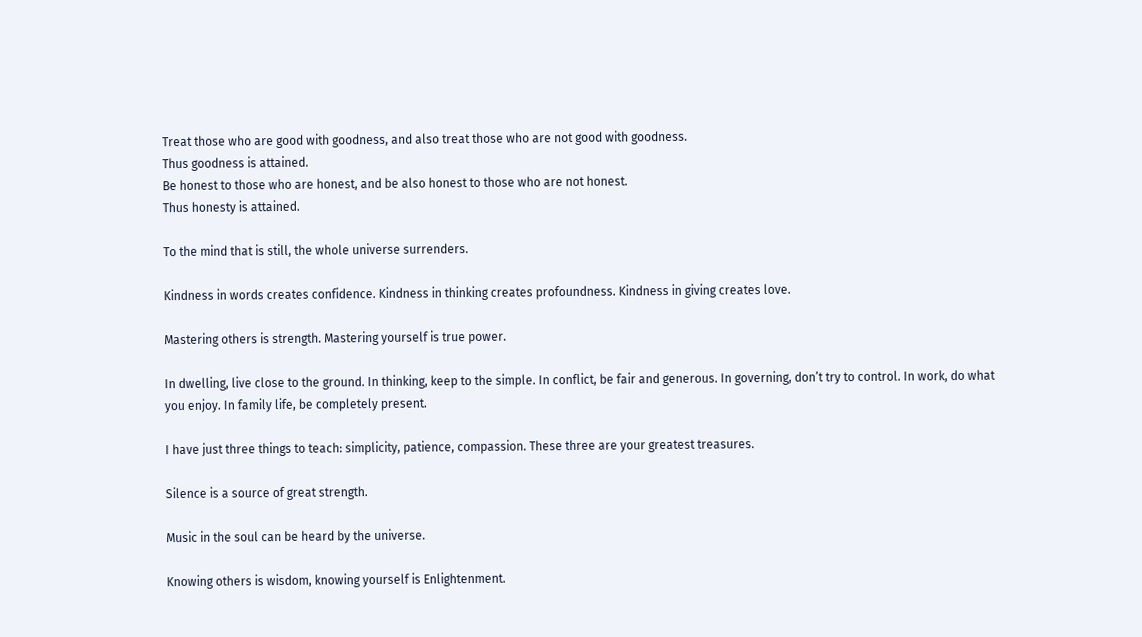Treat those who are good with goodness, and also treat those who are not good with goodness.
Thus goodness is attained.
Be honest to those who are honest, and be also honest to those who are not honest.
Thus honesty is attained.

To the mind that is still, the whole universe surrenders.

Kindness in words creates confidence. Kindness in thinking creates profoundness. Kindness in giving creates love.

Mastering others is strength. Mastering yourself is true power.

In dwelling, live close to the ground. In thinking, keep to the simple. In conflict, be fair and generous. In governing, don’t try to control. In work, do what you enjoy. In family life, be completely present.

I have just three things to teach: simplicity, patience, compassion. These three are your greatest treasures.

Silence is a source of great strength.

Music in the soul can be heard by the universe.

Knowing others is wisdom, knowing yourself is Enlightenment.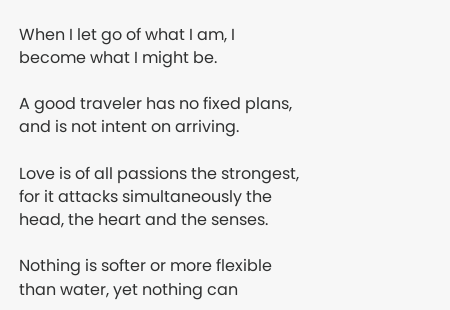When I let go of what I am, I become what I might be.

A good traveler has no fixed plans, and is not intent on arriving.

Love is of all passions the strongest, for it attacks simultaneously the head, the heart and the senses.

Nothing is softer or more flexible than water, yet nothing can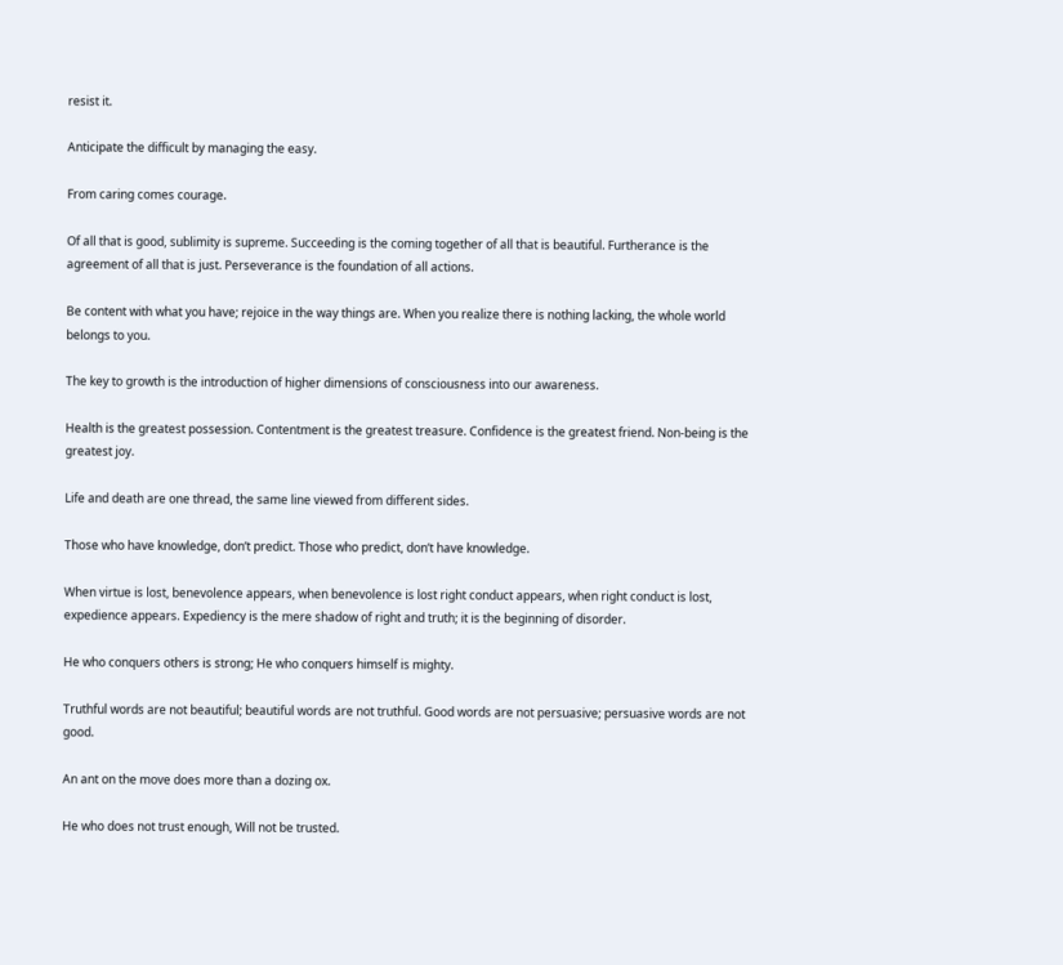resist it.

Anticipate the difficult by managing the easy.

From caring comes courage.

Of all that is good, sublimity is supreme. Succeeding is the coming together of all that is beautiful. Furtherance is the agreement of all that is just. Perseverance is the foundation of all actions.

Be content with what you have; rejoice in the way things are. When you realize there is nothing lacking, the whole world belongs to you.

The key to growth is the introduction of higher dimensions of consciousness into our awareness.

Health is the greatest possession. Contentment is the greatest treasure. Confidence is the greatest friend. Non-being is the greatest joy.

Life and death are one thread, the same line viewed from different sides.

Those who have knowledge, don’t predict. Those who predict, don’t have knowledge.

When virtue is lost, benevolence appears, when benevolence is lost right conduct appears, when right conduct is lost, expedience appears. Expediency is the mere shadow of right and truth; it is the beginning of disorder.

He who conquers others is strong; He who conquers himself is mighty.

Truthful words are not beautiful; beautiful words are not truthful. Good words are not persuasive; persuasive words are not good.

An ant on the move does more than a dozing ox.

He who does not trust enough, Will not be trusted.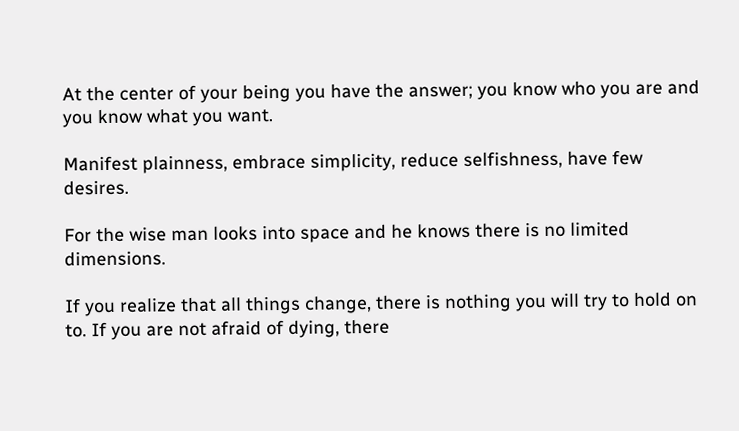At the center of your being you have the answer; you know who you are and you know what you want.

Manifest plainness, embrace simplicity, reduce selfishness, have few desires.

For the wise man looks into space and he knows there is no limited dimensions.

If you realize that all things change, there is nothing you will try to hold on to. If you are not afraid of dying, there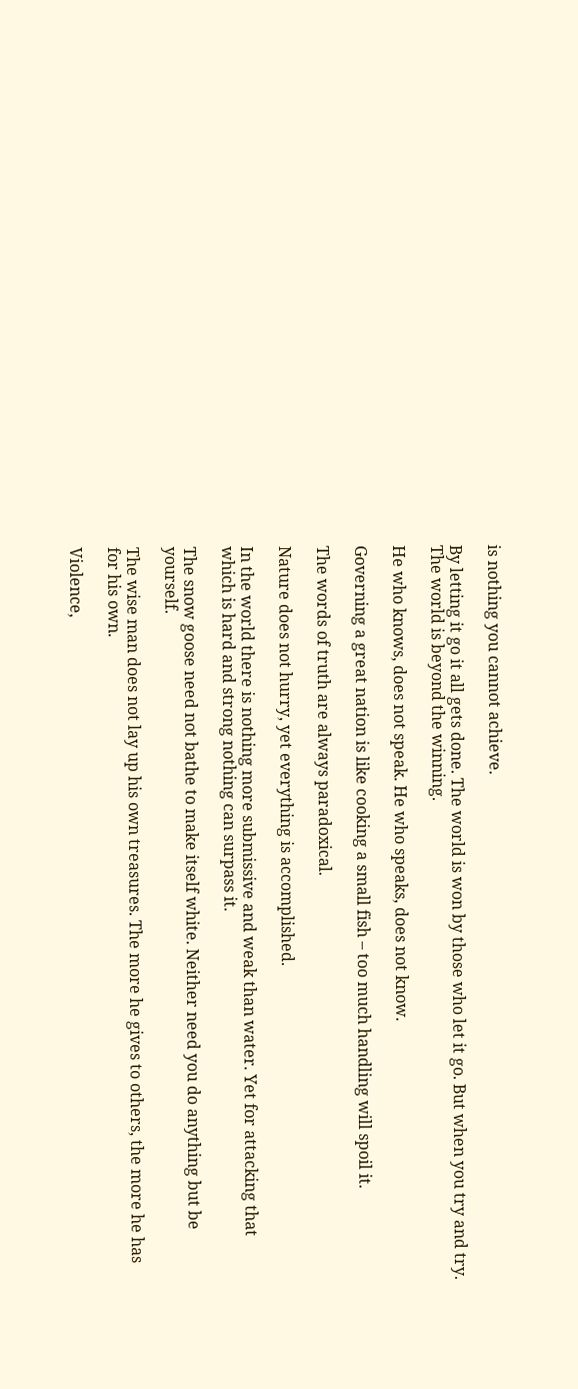is nothing you cannot achieve.

By letting it go it all gets done. The world is won by those who let it go. But when you try and try. The world is beyond the winning.

He who knows, does not speak. He who speaks, does not know.

Governing a great nation is like cooking a small fish – too much handling will spoil it.

The words of truth are always paradoxical.

Nature does not hurry, yet everything is accomplished.

In the world there is nothing more submissive and weak than water. Yet for attacking that which is hard and strong nothing can surpass it.

The snow goose need not bathe to make itself white. Neither need you do anything but be yourself.

The wise man does not lay up his own treasures. The more he gives to others, the more he has for his own.

Violence,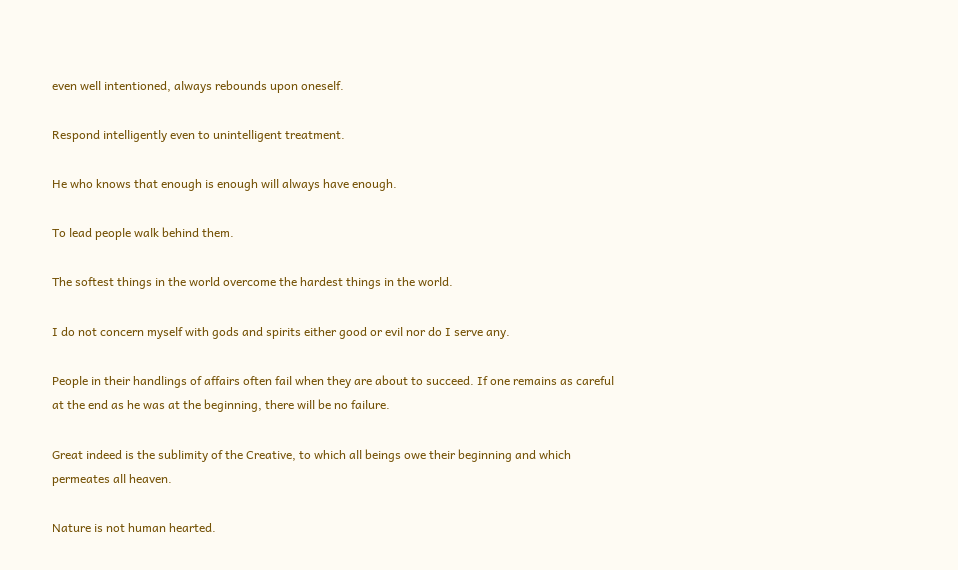even well intentioned, always rebounds upon oneself.

Respond intelligently even to unintelligent treatment.

He who knows that enough is enough will always have enough.

To lead people walk behind them.

The softest things in the world overcome the hardest things in the world.

I do not concern myself with gods and spirits either good or evil nor do I serve any.

People in their handlings of affairs often fail when they are about to succeed. If one remains as careful at the end as he was at the beginning, there will be no failure.

Great indeed is the sublimity of the Creative, to which all beings owe their beginning and which permeates all heaven.

Nature is not human hearted.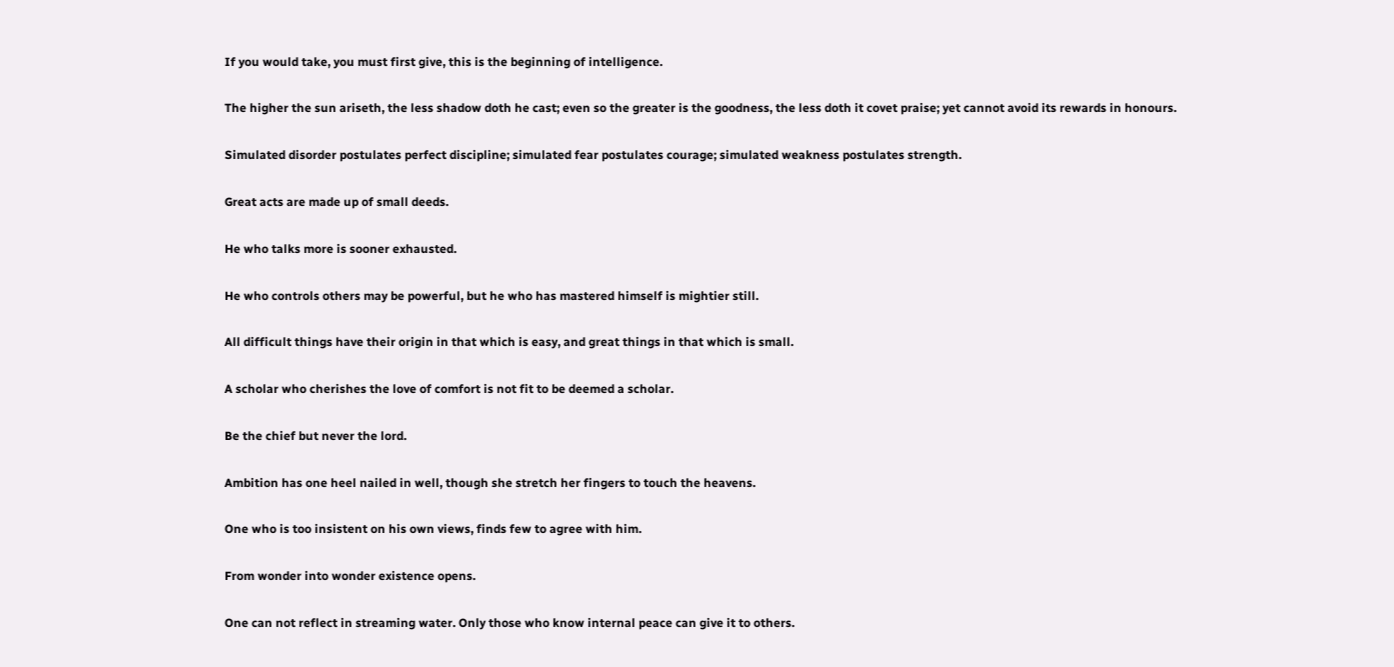If you would take, you must first give, this is the beginning of intelligence.

The higher the sun ariseth, the less shadow doth he cast; even so the greater is the goodness, the less doth it covet praise; yet cannot avoid its rewards in honours.

Simulated disorder postulates perfect discipline; simulated fear postulates courage; simulated weakness postulates strength.

Great acts are made up of small deeds.

He who talks more is sooner exhausted.

He who controls others may be powerful, but he who has mastered himself is mightier still.

All difficult things have their origin in that which is easy, and great things in that which is small.

A scholar who cherishes the love of comfort is not fit to be deemed a scholar.

Be the chief but never the lord.

Ambition has one heel nailed in well, though she stretch her fingers to touch the heavens.

One who is too insistent on his own views, finds few to agree with him.

From wonder into wonder existence opens.

One can not reflect in streaming water. Only those who know internal peace can give it to others.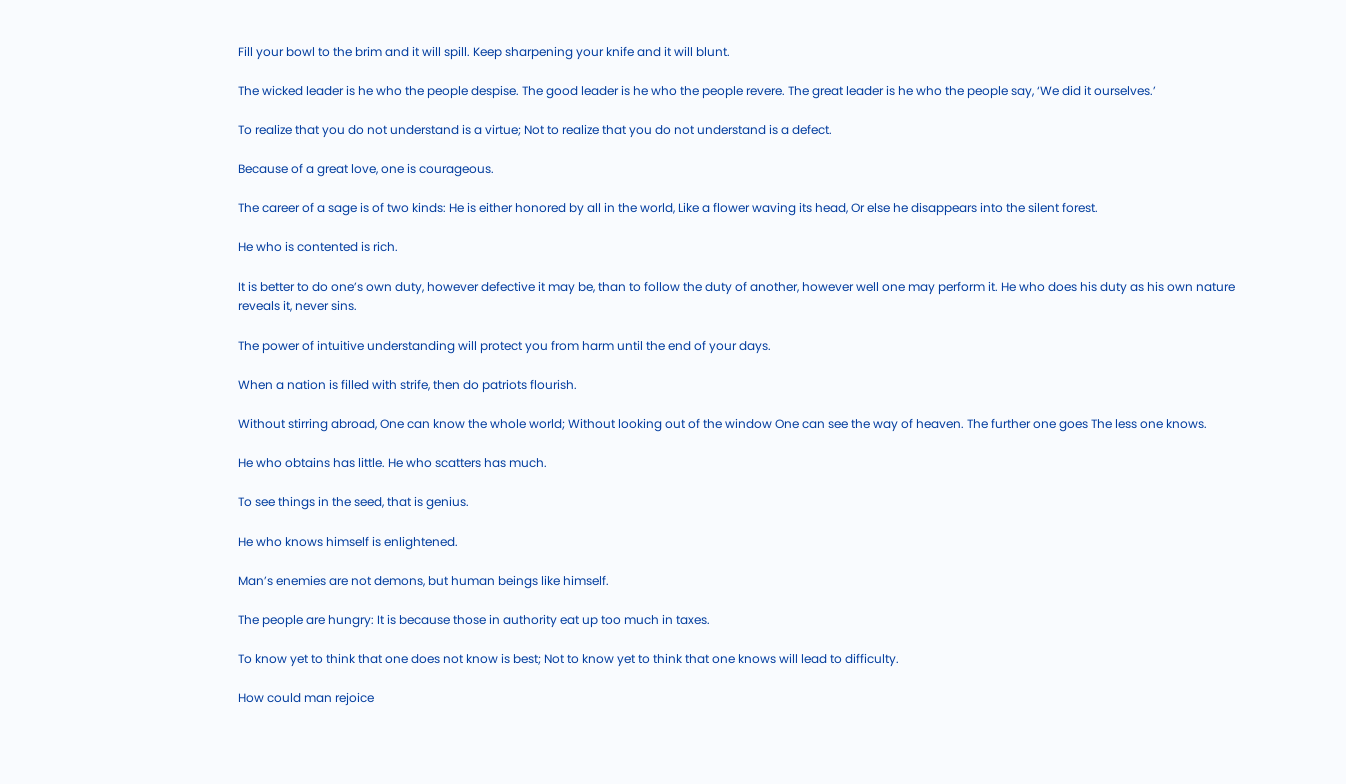Fill your bowl to the brim and it will spill. Keep sharpening your knife and it will blunt.

The wicked leader is he who the people despise. The good leader is he who the people revere. The great leader is he who the people say, ‘We did it ourselves.’

To realize that you do not understand is a virtue; Not to realize that you do not understand is a defect.

Because of a great love, one is courageous.

The career of a sage is of two kinds: He is either honored by all in the world, Like a flower waving its head, Or else he disappears into the silent forest.

He who is contented is rich.

It is better to do one’s own duty, however defective it may be, than to follow the duty of another, however well one may perform it. He who does his duty as his own nature reveals it, never sins.

The power of intuitive understanding will protect you from harm until the end of your days.

When a nation is filled with strife, then do patriots flourish.

Without stirring abroad, One can know the whole world; Without looking out of the window One can see the way of heaven. The further one goes The less one knows.

He who obtains has little. He who scatters has much.

To see things in the seed, that is genius.

He who knows himself is enlightened.

Man’s enemies are not demons, but human beings like himself.

The people are hungry: It is because those in authority eat up too much in taxes.

To know yet to think that one does not know is best; Not to know yet to think that one knows will lead to difficulty.

How could man rejoice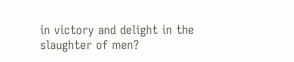in victory and delight in the slaughter of men?